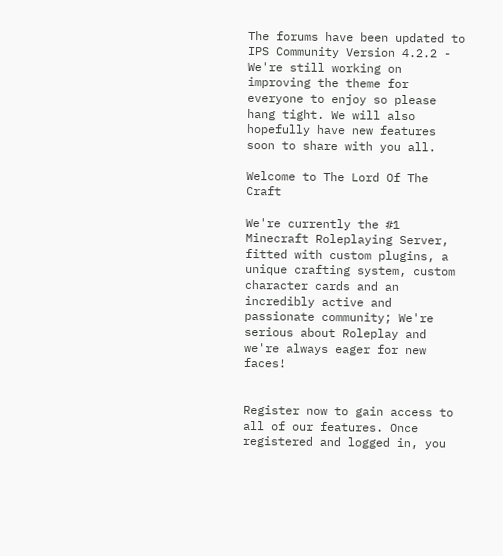The forums have been updated to IPS Community Version 4.2.2 - We're still working on improving the theme for everyone to enjoy so please hang tight. We will also hopefully have new features soon to share with you all.

Welcome to The Lord Of The Craft

We're currently the #1 Minecraft Roleplaying Server, fitted with custom plugins, a unique crafting system, custom character cards and an incredibly active and passionate community; We're serious about Roleplay and we're always eager for new faces!


Register now to gain access to all of our features. Once registered and logged in, you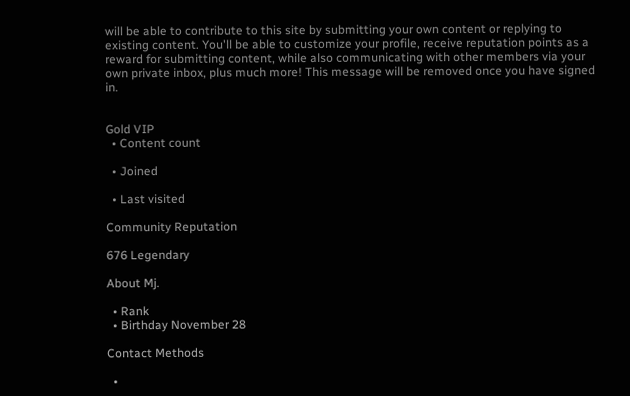will be able to contribute to this site by submitting your own content or replying to existing content. You'll be able to customize your profile, receive reputation points as a reward for submitting content, while also communicating with other members via your own private inbox, plus much more! This message will be removed once you have signed in.


Gold VIP
  • Content count

  • Joined

  • Last visited

Community Reputation

676 Legendary

About Mj.

  • Rank
  • Birthday November 28

Contact Methods

  •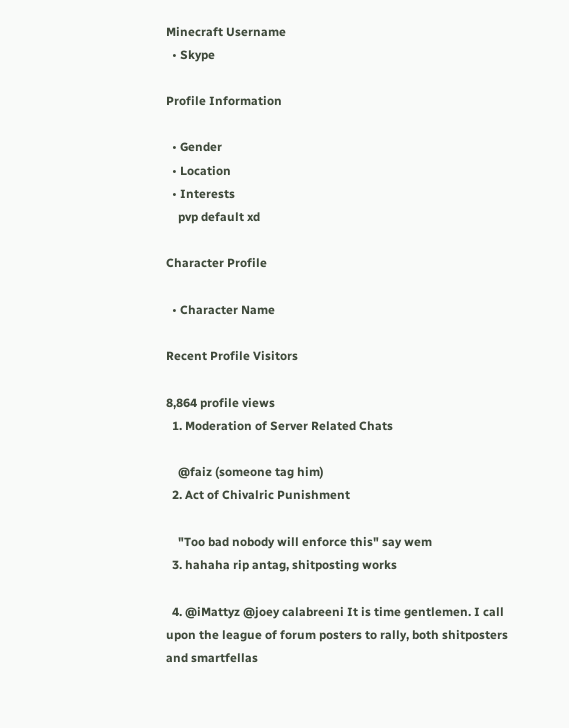Minecraft Username
  • Skype

Profile Information

  • Gender
  • Location
  • Interests
    pvp default xd

Character Profile

  • Character Name

Recent Profile Visitors

8,864 profile views
  1. Moderation of Server Related Chats

    @faiz (someone tag him)
  2. Act of Chivalric Punishment

    "Too bad nobody will enforce this" say wem
  3. hahaha rip antag, shitposting works

  4. @iMattyz @joey calabreeni It is time gentlemen. I call upon the league of forum posters to rally, both shitposters and smartfellas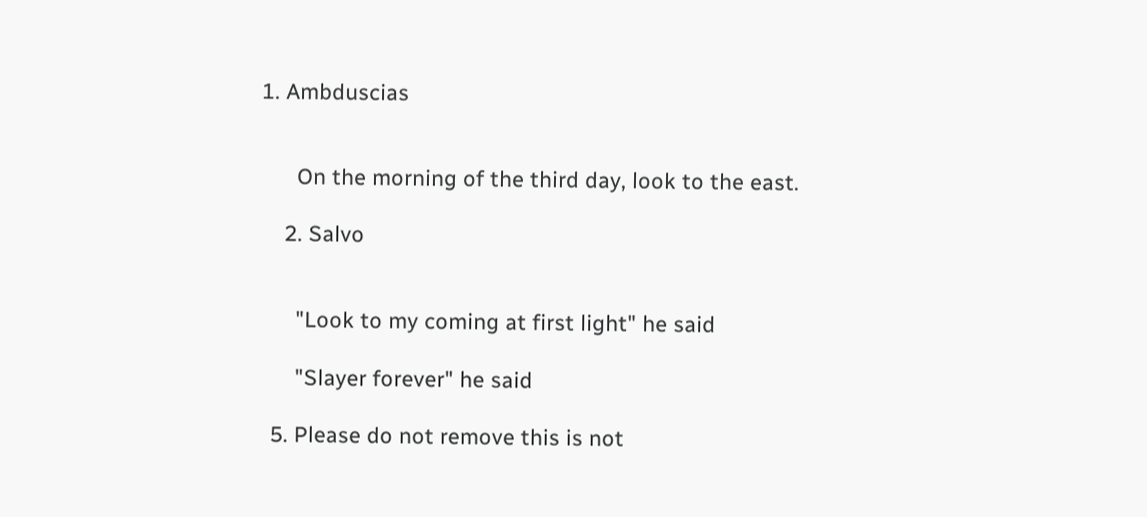1. Ambduscias


      On the morning of the third day, look to the east.

    2. Salvo


      "Look to my coming at first light" he said

      "Slayer forever" he said

  5. Please do not remove this is not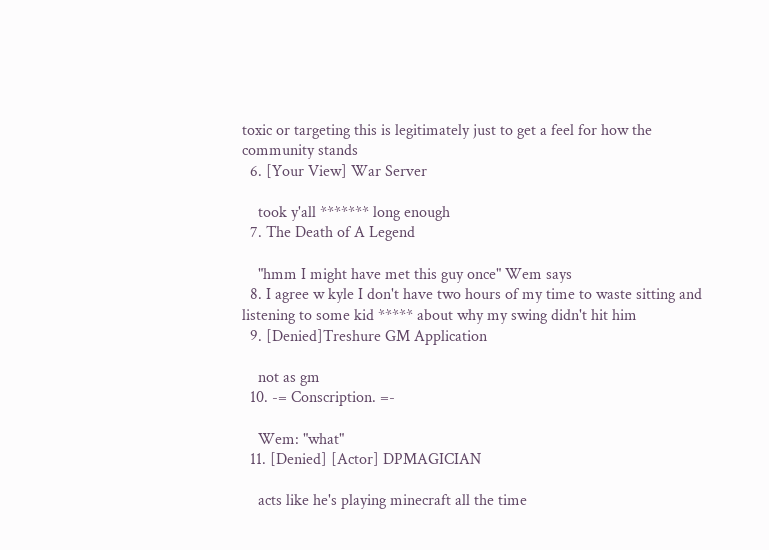toxic or targeting this is legitimately just to get a feel for how the community stands
  6. [Your View] War Server

    took y'all ******* long enough
  7. The Death of A Legend

    "hmm I might have met this guy once" Wem says
  8. I agree w kyle I don't have two hours of my time to waste sitting and listening to some kid ***** about why my swing didn't hit him
  9. [Denied]Treshure GM Application

    not as gm
  10. -= Conscription. =-

    Wem: "what"
  11. [Denied] [Actor] DPMAGICIAN

    acts like he's playing minecraft all the time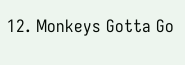12. Monkeys Gotta Go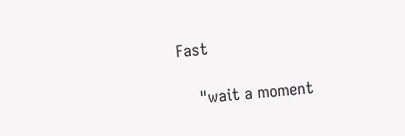Fast

    "wait a moment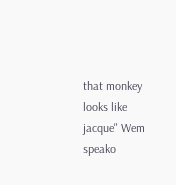that monkey looks like jacque" Wem speako